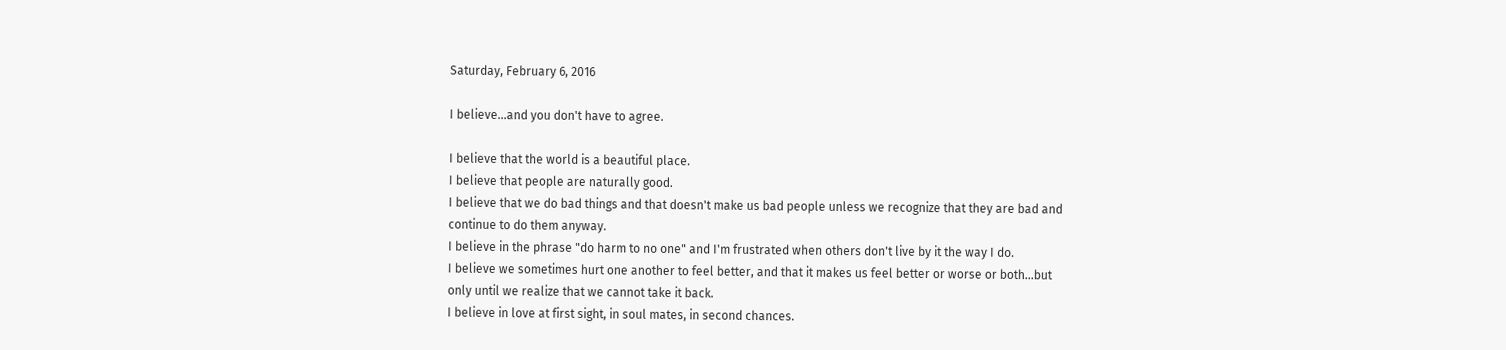Saturday, February 6, 2016

I believe...and you don't have to agree.

I believe that the world is a beautiful place.
I believe that people are naturally good.
I believe that we do bad things and that doesn't make us bad people unless we recognize that they are bad and continue to do them anyway.
I believe in the phrase "do harm to no one" and I'm frustrated when others don't live by it the way I do.
I believe we sometimes hurt one another to feel better, and that it makes us feel better or worse or both...but only until we realize that we cannot take it back.
I believe in love at first sight, in soul mates, in second chances.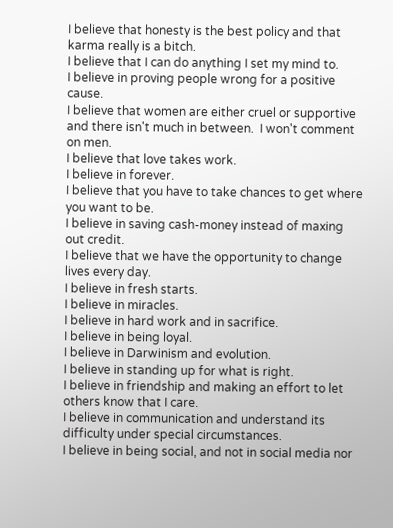I believe that honesty is the best policy and that karma really is a bitch.
I believe that I can do anything I set my mind to.
I believe in proving people wrong for a positive cause.
I believe that women are either cruel or supportive and there isn't much in between.  I won't comment on men.
I believe that love takes work.
I believe in forever.
I believe that you have to take chances to get where you want to be.
I believe in saving cash-money instead of maxing out credit.
I believe that we have the opportunity to change lives every day.
I believe in fresh starts.
I believe in miracles.
I believe in hard work and in sacrifice.
I believe in being loyal.
I believe in Darwinism and evolution.
I believe in standing up for what is right.
I believe in friendship and making an effort to let others know that I care.
I believe in communication and understand its difficulty under special circumstances.
I believe in being social, and not in social media nor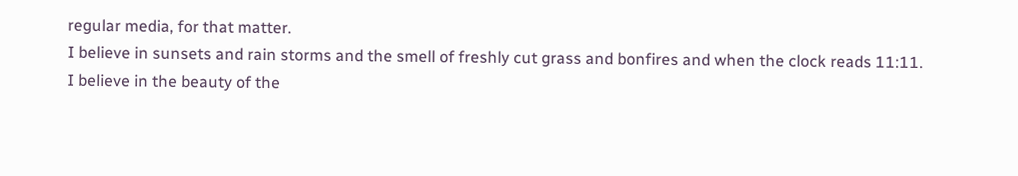regular media, for that matter.
I believe in sunsets and rain storms and the smell of freshly cut grass and bonfires and when the clock reads 11:11.
I believe in the beauty of the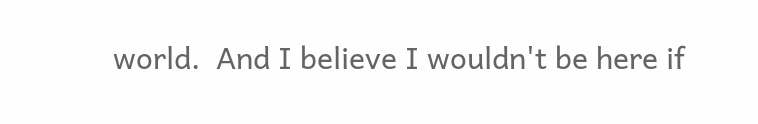world.  And I believe I wouldn't be here if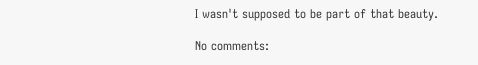I wasn't supposed to be part of that beauty.

No comments: